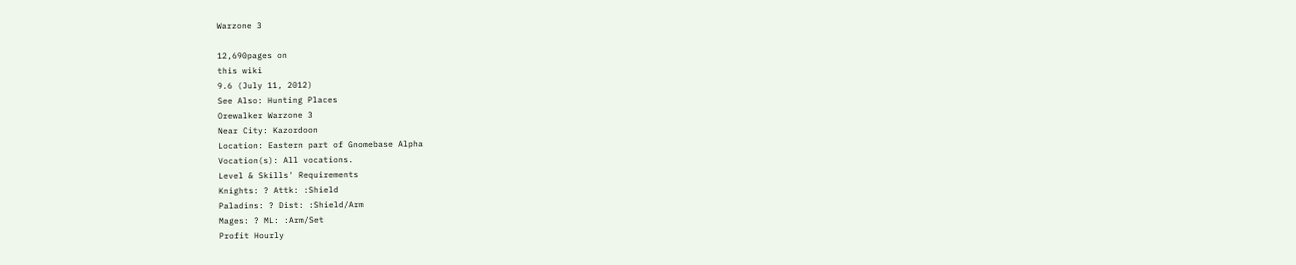Warzone 3

12,690pages on
this wiki
9.6 (July 11, 2012)
See Also: Hunting Places
Orewalker Warzone 3
Near City: Kazordoon
Location: Eastern part of Gnomebase Alpha
Vocation(s): All vocations.
Level & Skills' Requirements
Knights: ? Attk: :Shield
Paladins: ? Dist: :Shield/Arm
Mages: ? ML: :Arm/Set
Profit Hourly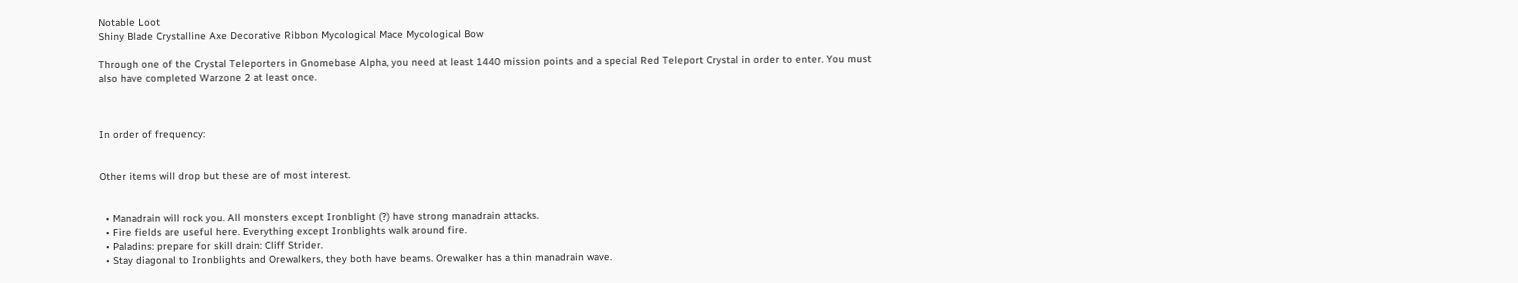Notable Loot
Shiny Blade Crystalline Axe Decorative Ribbon Mycological Mace Mycological Bow

Through one of the Crystal Teleporters in Gnomebase Alpha, you need at least 1440 mission points and a special Red Teleport Crystal in order to enter. You must also have completed Warzone 2 at least once.



In order of frequency:


Other items will drop but these are of most interest.


  • Manadrain will rock you. All monsters except Ironblight (?) have strong manadrain attacks.
  • Fire fields are useful here. Everything except Ironblights walk around fire.
  • Paladins: prepare for skill drain: Cliff Strider.
  • Stay diagonal to Ironblights and Orewalkers, they both have beams. Orewalker has a thin manadrain wave.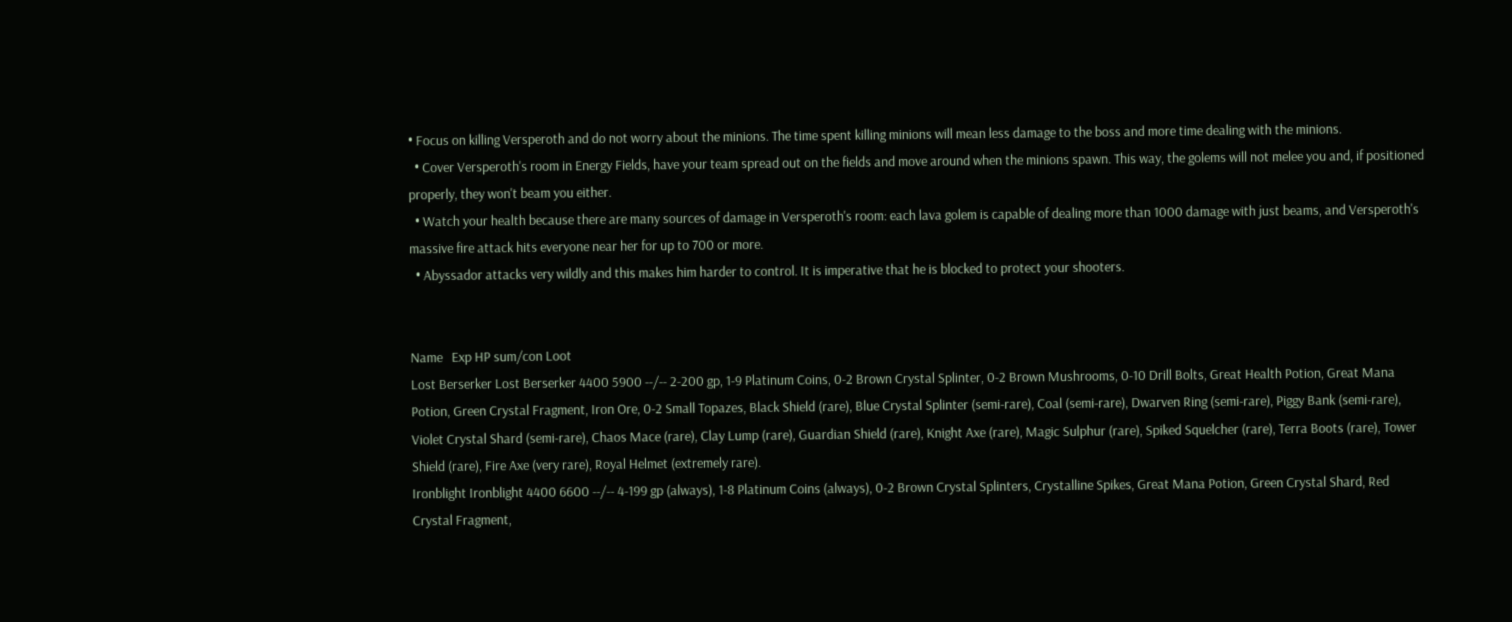• Focus on killing Versperoth and do not worry about the minions. The time spent killing minions will mean less damage to the boss and more time dealing with the minions.
  • Cover Versperoth's room in Energy Fields, have your team spread out on the fields and move around when the minions spawn. This way, the golems will not melee you and, if positioned properly, they won't beam you either.
  • Watch your health because there are many sources of damage in Versperoth's room: each lava golem is capable of dealing more than 1000 damage with just beams, and Versperoth's massive fire attack hits everyone near her for up to 700 or more.
  • Abyssador attacks very wildly and this makes him harder to control. It is imperative that he is blocked to protect your shooters.


Name   Exp HP sum/con Loot
Lost Berserker Lost Berserker 4400 5900 --/-- 2-200 gp, 1-9 Platinum Coins, 0-2 Brown Crystal Splinter, 0-2 Brown Mushrooms, 0-10 Drill Bolts, Great Health Potion, Great Mana Potion, Green Crystal Fragment, Iron Ore, 0-2 Small Topazes, Black Shield (rare), Blue Crystal Splinter (semi-rare), Coal (semi-rare), Dwarven Ring (semi-rare), Piggy Bank (semi-rare), Violet Crystal Shard (semi-rare), Chaos Mace (rare), Clay Lump (rare), Guardian Shield (rare), Knight Axe (rare), Magic Sulphur (rare), Spiked Squelcher (rare), Terra Boots (rare), Tower Shield (rare), Fire Axe (very rare), Royal Helmet (extremely rare).
Ironblight Ironblight 4400 6600 --/-- 4-199 gp (always), 1-8 Platinum Coins (always), 0-2 Brown Crystal Splinters, Crystalline Spikes, Great Mana Potion, Green Crystal Shard, Red Crystal Fragment,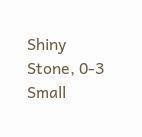Shiny Stone, 0-3 Small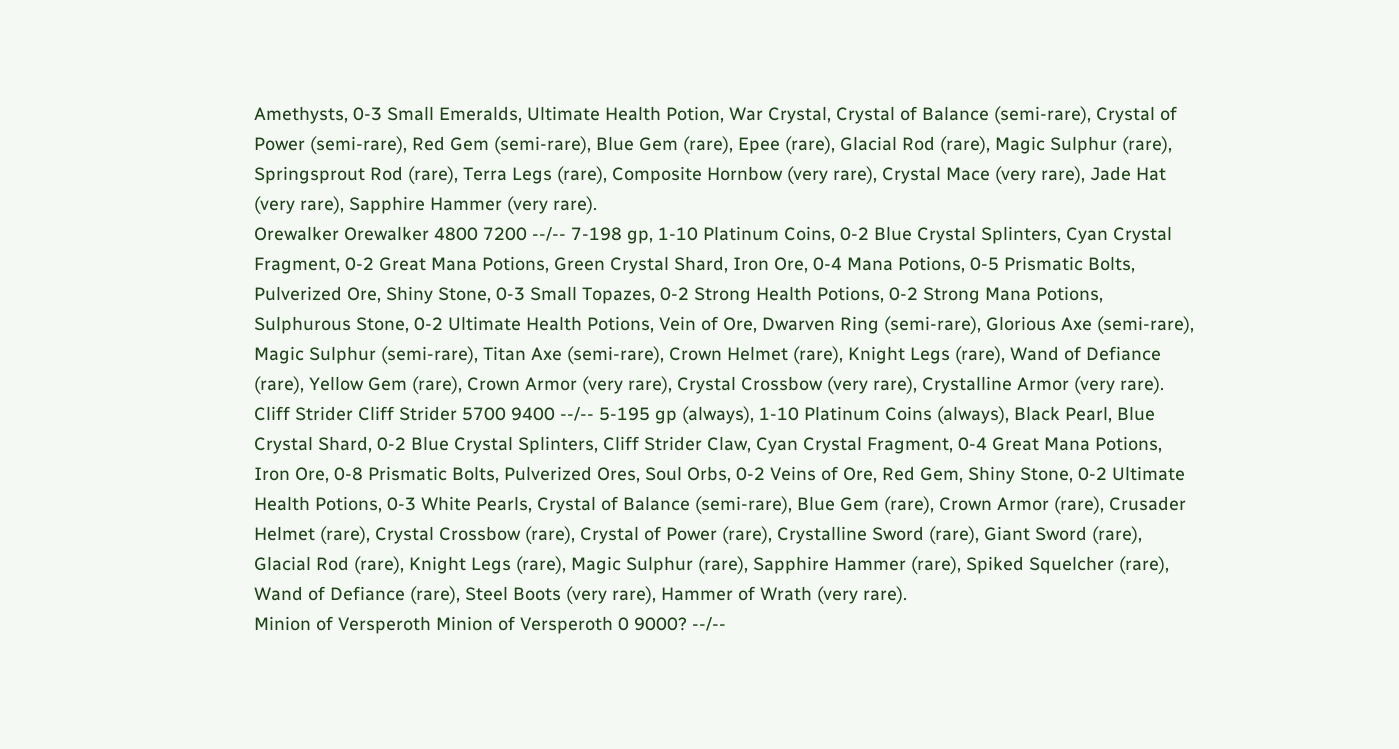Amethysts, 0-3 Small Emeralds, Ultimate Health Potion, War Crystal, Crystal of Balance (semi-rare), Crystal of Power (semi-rare), Red Gem (semi-rare), Blue Gem (rare), Epee (rare), Glacial Rod (rare), Magic Sulphur (rare), Springsprout Rod (rare), Terra Legs (rare), Composite Hornbow (very rare), Crystal Mace (very rare), Jade Hat (very rare), Sapphire Hammer (very rare).
Orewalker Orewalker 4800 7200 --/-- 7-198 gp, 1-10 Platinum Coins, 0-2 Blue Crystal Splinters, Cyan Crystal Fragment, 0-2 Great Mana Potions, Green Crystal Shard, Iron Ore, 0-4 Mana Potions, 0-5 Prismatic Bolts, Pulverized Ore, Shiny Stone, 0-3 Small Topazes, 0-2 Strong Health Potions, 0-2 Strong Mana Potions, Sulphurous Stone, 0-2 Ultimate Health Potions, Vein of Ore, Dwarven Ring (semi-rare), Glorious Axe (semi-rare), Magic Sulphur (semi-rare), Titan Axe (semi-rare), Crown Helmet (rare), Knight Legs (rare), Wand of Defiance (rare), Yellow Gem (rare), Crown Armor (very rare), Crystal Crossbow (very rare), Crystalline Armor (very rare).
Cliff Strider Cliff Strider 5700 9400 --/-- 5-195 gp (always), 1-10 Platinum Coins (always), Black Pearl, Blue Crystal Shard, 0-2 Blue Crystal Splinters, Cliff Strider Claw, Cyan Crystal Fragment, 0-4 Great Mana Potions, Iron Ore, 0-8 Prismatic Bolts, Pulverized Ores, Soul Orbs, 0-2 Veins of Ore, Red Gem, Shiny Stone, 0-2 Ultimate Health Potions, 0-3 White Pearls, Crystal of Balance (semi-rare), Blue Gem (rare), Crown Armor (rare), Crusader Helmet (rare), Crystal Crossbow (rare), Crystal of Power (rare), Crystalline Sword (rare), Giant Sword (rare), Glacial Rod (rare), Knight Legs (rare), Magic Sulphur (rare), Sapphire Hammer (rare), Spiked Squelcher (rare), Wand of Defiance (rare), Steel Boots (very rare), Hammer of Wrath (very rare).
Minion of Versperoth Minion of Versperoth 0 9000? --/--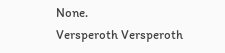None.
Versperoth Versperoth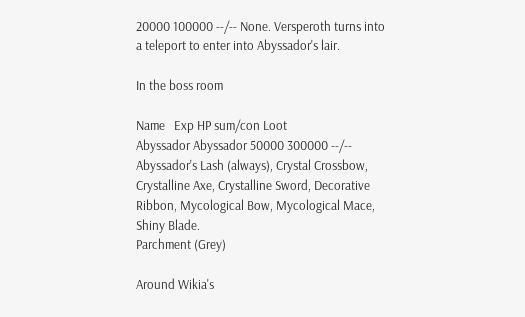20000 100000 --/-- None. Versperoth turns into a teleport to enter into Abyssador's lair.

In the boss room

Name   Exp HP sum/con Loot
Abyssador Abyssador 50000 300000 --/-- Abyssador's Lash (always), Crystal Crossbow, Crystalline Axe, Crystalline Sword, Decorative Ribbon, Mycological Bow, Mycological Mace, Shiny Blade.
Parchment (Grey)

Around Wikia's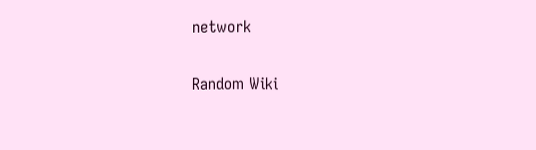network

Random Wiki